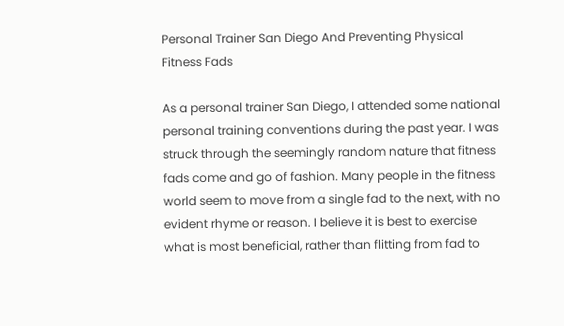Personal Trainer San Diego And Preventing Physical Fitness Fads

As a personal trainer San Diego, I attended some national personal training conventions during the past year. I was struck through the seemingly random nature that fitness fads come and go of fashion. Many people in the fitness world seem to move from a single fad to the next, with no evident rhyme or reason. I believe it is best to exercise what is most beneficial, rather than flitting from fad to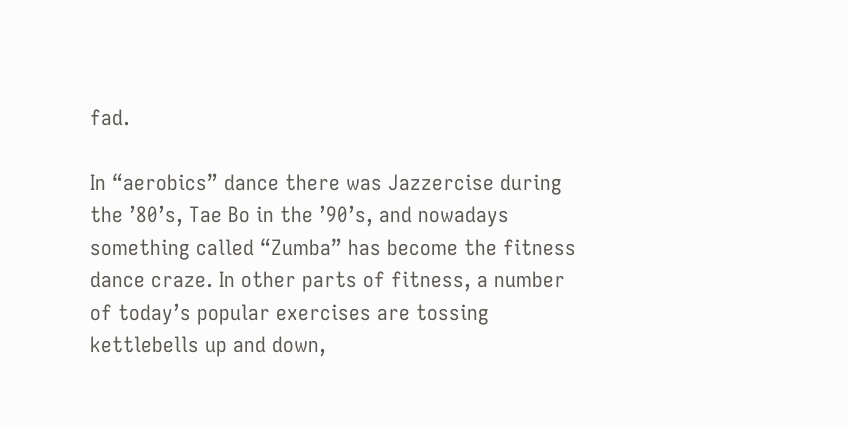fad.

In “aerobics” dance there was Jazzercise during the ’80’s, Tae Bo in the ’90’s, and nowadays something called “Zumba” has become the fitness dance craze. In other parts of fitness, a number of today’s popular exercises are tossing kettlebells up and down,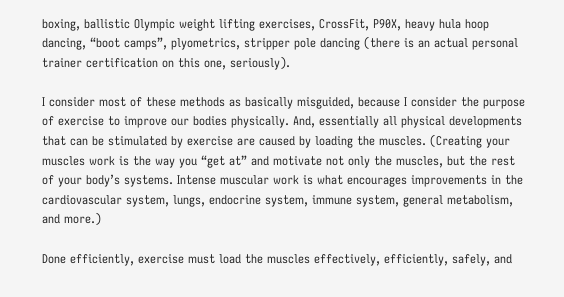boxing, ballistic Olympic weight lifting exercises, CrossFit, P90X, heavy hula hoop dancing, “boot camps”, plyometrics, stripper pole dancing (there is an actual personal trainer certification on this one, seriously).

I consider most of these methods as basically misguided, because I consider the purpose of exercise to improve our bodies physically. And, essentially all physical developments that can be stimulated by exercise are caused by loading the muscles. (Creating your muscles work is the way you “get at” and motivate not only the muscles, but the rest of your body’s systems. Intense muscular work is what encourages improvements in the cardiovascular system, lungs, endocrine system, immune system, general metabolism, and more.)

Done efficiently, exercise must load the muscles effectively, efficiently, safely, and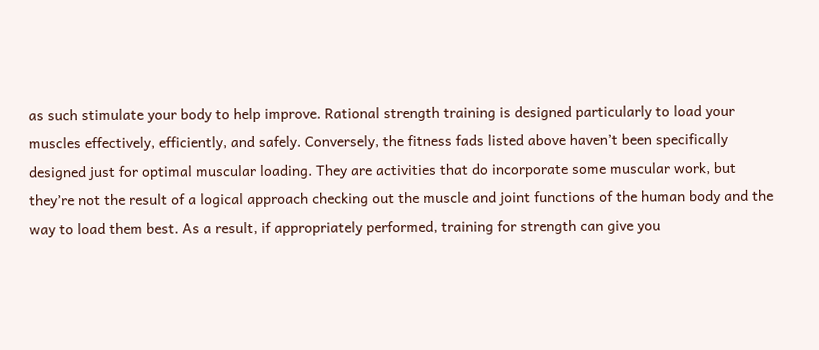as such stimulate your body to help improve. Rational strength training is designed particularly to load your muscles effectively, efficiently, and safely. Conversely, the fitness fads listed above haven’t been specifically designed just for optimal muscular loading. They are activities that do incorporate some muscular work, but they’re not the result of a logical approach checking out the muscle and joint functions of the human body and the way to load them best. As a result, if appropriately performed, training for strength can give you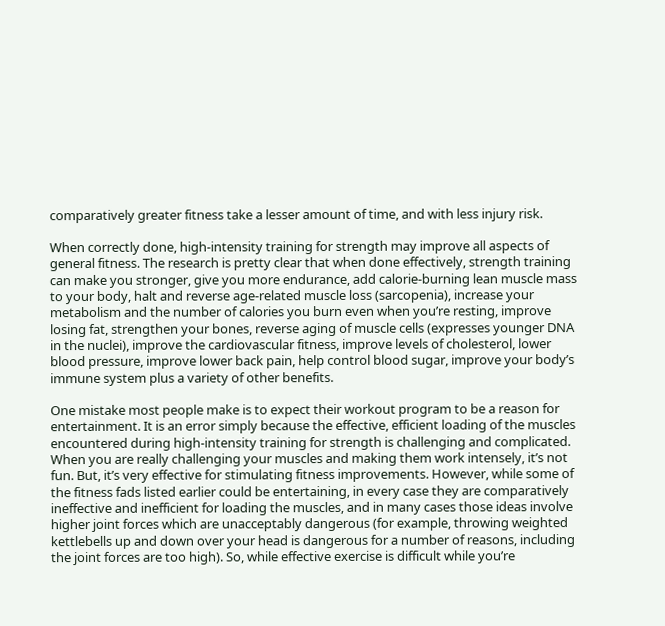comparatively greater fitness take a lesser amount of time, and with less injury risk.

When correctly done, high-intensity training for strength may improve all aspects of general fitness. The research is pretty clear that when done effectively, strength training can make you stronger, give you more endurance, add calorie-burning lean muscle mass to your body, halt and reverse age-related muscle loss (sarcopenia), increase your metabolism and the number of calories you burn even when you’re resting, improve losing fat, strengthen your bones, reverse aging of muscle cells (expresses younger DNA in the nuclei), improve the cardiovascular fitness, improve levels of cholesterol, lower blood pressure, improve lower back pain, help control blood sugar, improve your body’s immune system plus a variety of other benefits.

One mistake most people make is to expect their workout program to be a reason for entertainment. It is an error simply because the effective, efficient loading of the muscles encountered during high-intensity training for strength is challenging and complicated. When you are really challenging your muscles and making them work intensely, it’s not fun. But, it’s very effective for stimulating fitness improvements. However, while some of the fitness fads listed earlier could be entertaining, in every case they are comparatively ineffective and inefficient for loading the muscles, and in many cases those ideas involve higher joint forces which are unacceptably dangerous (for example, throwing weighted kettlebells up and down over your head is dangerous for a number of reasons, including the joint forces are too high). So, while effective exercise is difficult while you’re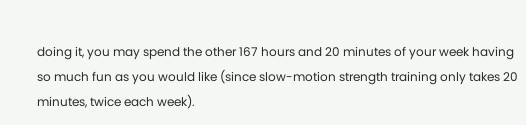doing it, you may spend the other 167 hours and 20 minutes of your week having so much fun as you would like (since slow-motion strength training only takes 20 minutes, twice each week).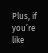Plus, if you’re like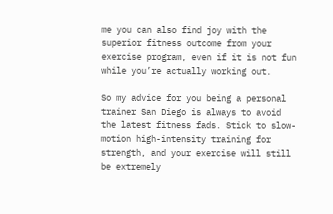me you can also find joy with the superior fitness outcome from your exercise program, even if it is not fun while you’re actually working out.

So my advice for you being a personal trainer San Diego is always to avoid the latest fitness fads. Stick to slow-motion high-intensity training for strength, and your exercise will still be extremely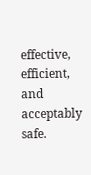effective, efficient, and acceptably safe.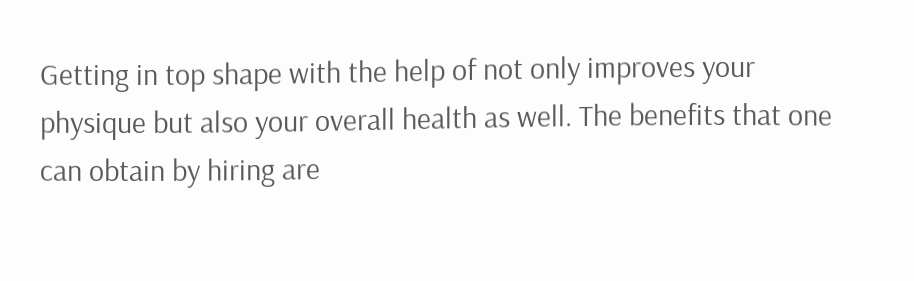Getting in top shape with the help of not only improves your physique but also your overall health as well. The benefits that one can obtain by hiring are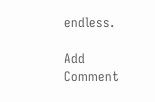endless.

Add Comment